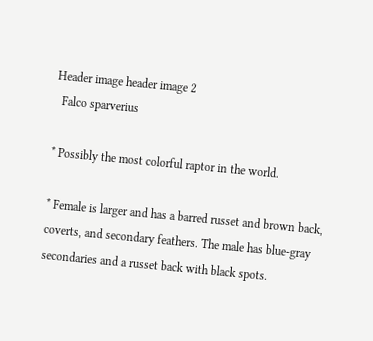Header image header image 2
  Falco sparverius

* Possibly the most colorful raptor in the world.

* Female is larger and has a barred russet and brown back, coverts, and secondary feathers. The male has blue-gray secondaries and a russet back with black spots.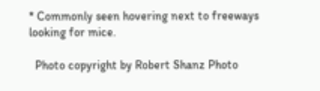* Commonly seen hovering next to freeways looking for mice.

  Photo copyright by Robert Shanz Photo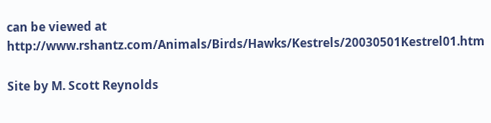can be viewed at http://www.rshantz.com/Animals/Birds/Hawks/Kestrels/20030501Kestrel01.htm

Site by M. Scott Reynolds